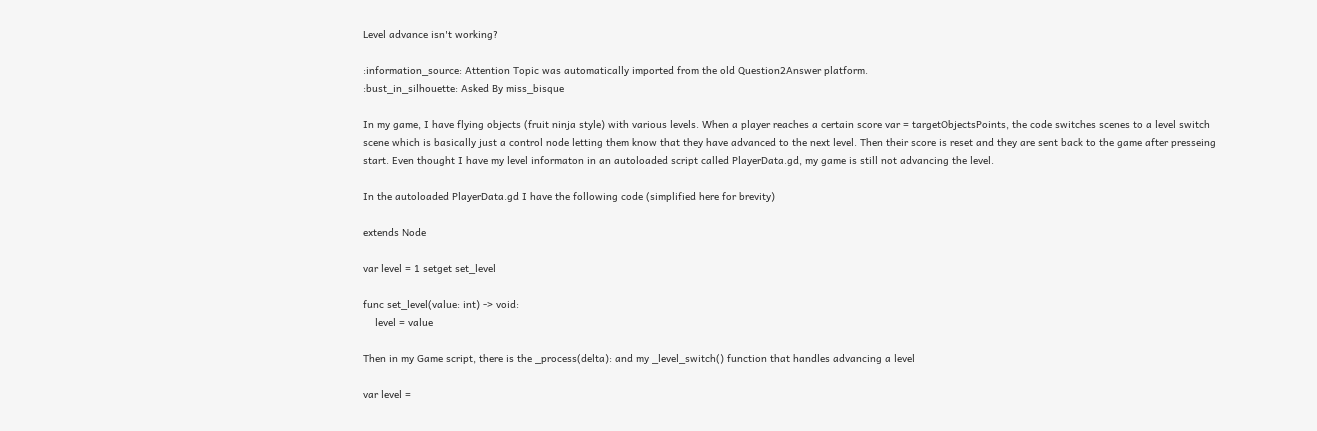Level advance isn't working?

:information_source: Attention Topic was automatically imported from the old Question2Answer platform.
:bust_in_silhouette: Asked By miss_bisque

In my game, I have flying objects (fruit ninja style) with various levels. When a player reaches a certain score var = targetObjectsPoints, the code switches scenes to a level switch scene which is basically just a control node letting them know that they have advanced to the next level. Then their score is reset and they are sent back to the game after presseing start. Even thought I have my level informaton in an autoloaded script called PlayerData.gd, my game is still not advancing the level.

In the autoloaded PlayerData.gd I have the following code (simplified here for brevity)

extends Node

var level = 1 setget set_level

func set_level(value: int) -> void:
    level = value

Then in my Game script, there is the _process(delta): and my _level_switch() function that handles advancing a level

var level =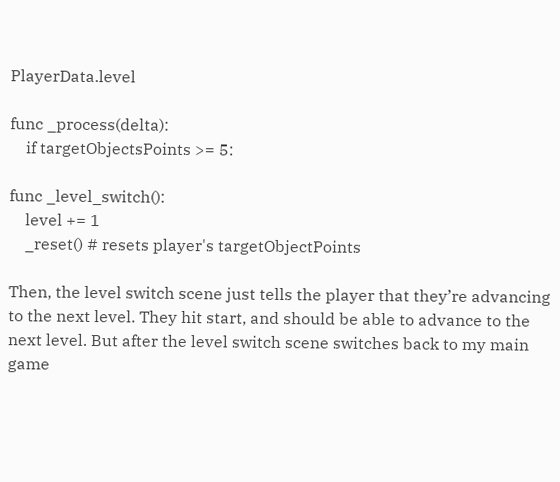PlayerData.level

func _process(delta):
    if targetObjectsPoints >= 5:

func _level_switch():
    level += 1
    _reset() # resets player's targetObjectPoints

Then, the level switch scene just tells the player that they’re advancing to the next level. They hit start, and should be able to advance to the next level. But after the level switch scene switches back to my main game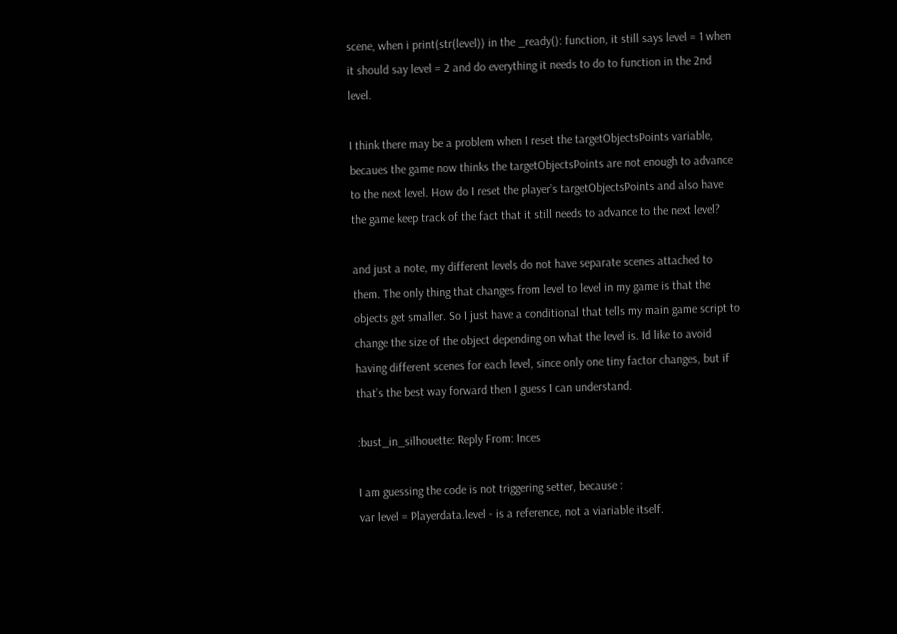scene, when i print(str(level)) in the _ready(): function, it still says level = 1 when it should say level = 2 and do everything it needs to do to function in the 2nd level.

I think there may be a problem when I reset the targetObjectsPoints variable, becaues the game now thinks the targetObjectsPoints are not enough to advance to the next level. How do I reset the player’s targetObjectsPoints and also have the game keep track of the fact that it still needs to advance to the next level?

and just a note, my different levels do not have separate scenes attached to them. The only thing that changes from level to level in my game is that the objects get smaller. So I just have a conditional that tells my main game script to change the size of the object depending on what the level is. Id like to avoid having different scenes for each level, since only one tiny factor changes, but if that’s the best way forward then I guess I can understand.

:bust_in_silhouette: Reply From: Inces

I am guessing the code is not triggering setter, because :
var level = Playerdata.level - is a reference, not a viariable itself.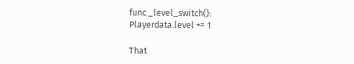func _level_switch():
Playerdata.level += 1

That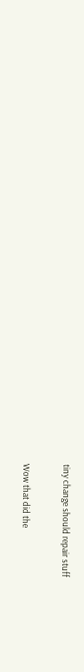tiny change should repair stuff

Wow that did the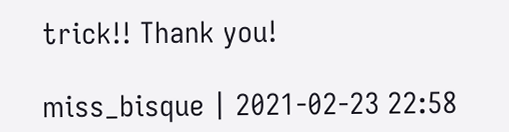trick!! Thank you!

miss_bisque | 2021-02-23 22:58